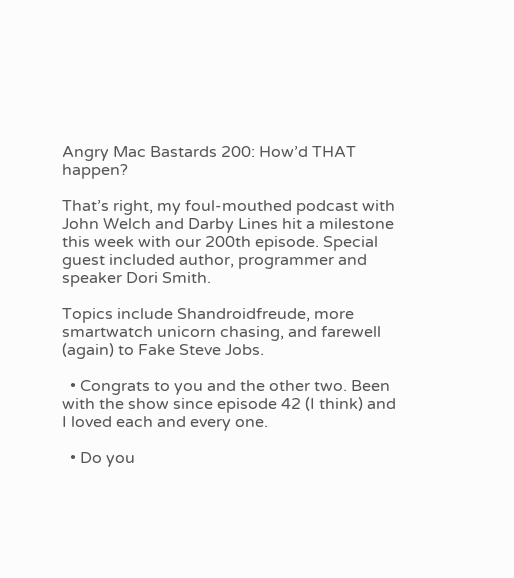Angry Mac Bastards 200: How’d THAT happen?

That’s right, my foul-mouthed podcast with John Welch and Darby Lines hit a milestone this week with our 200th episode. Special guest included author, programmer and speaker Dori Smith.

Topics include Shandroidfreude, more smartwatch unicorn chasing, and farewell (again) to Fake Steve Jobs.

  • Congrats to you and the other two. Been with the show since episode 42 (I think) and I loved each and every one.

  • Do you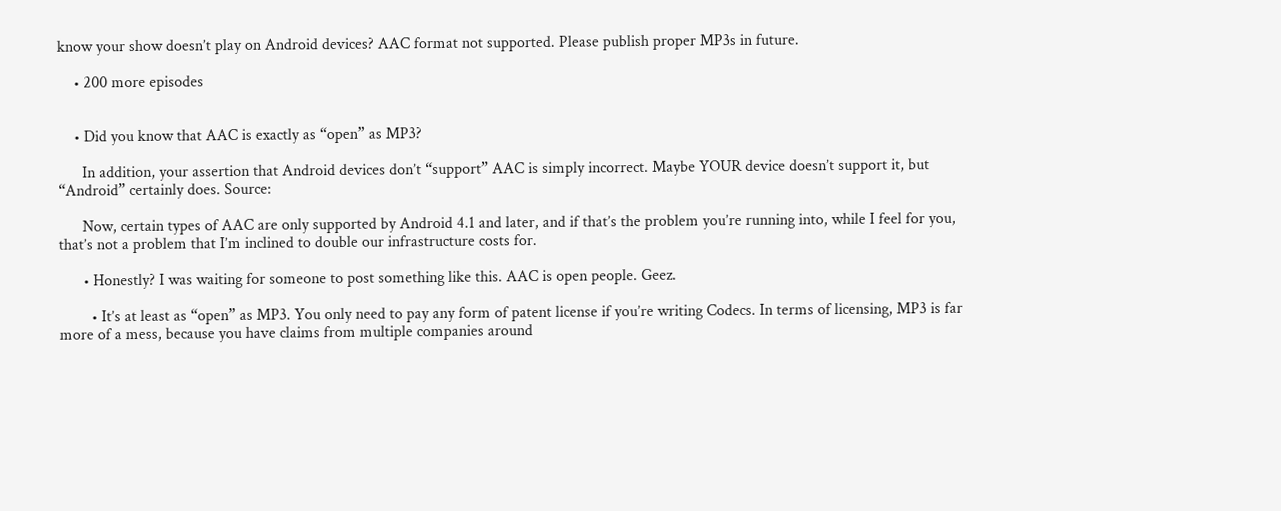know your show doesn’t play on Android devices? AAC format not supported. Please publish proper MP3s in future.

    • 200 more episodes


    • Did you know that AAC is exactly as “open” as MP3?

      In addition, your assertion that Android devices don’t “support” AAC is simply incorrect. Maybe YOUR device doesn’t support it, but “Android” certainly does. Source:

      Now, certain types of AAC are only supported by Android 4.1 and later, and if that’s the problem you’re running into, while I feel for you, that’s not a problem that I’m inclined to double our infrastructure costs for.

      • Honestly? I was waiting for someone to post something like this. AAC is open people. Geez.

        • It’s at least as “open” as MP3. You only need to pay any form of patent license if you’re writing Codecs. In terms of licensing, MP3 is far more of a mess, because you have claims from multiple companies around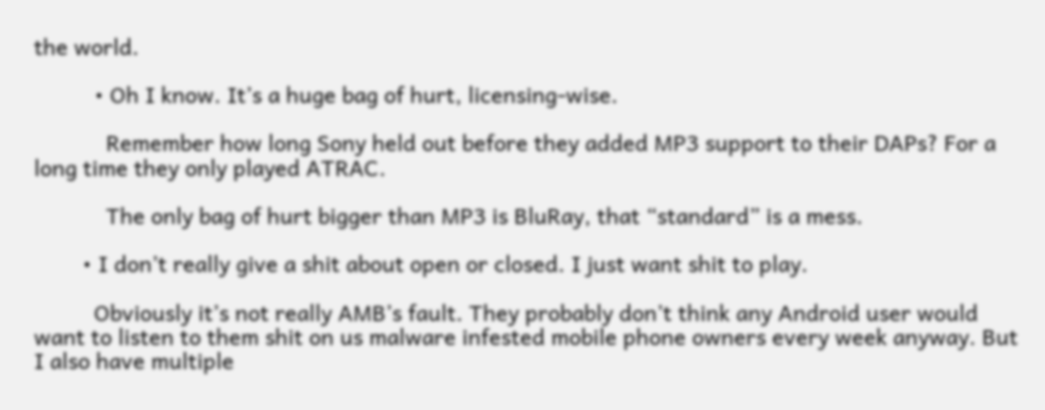the world.

          • Oh I know. It’s a huge bag of hurt, licensing-wise.

            Remember how long Sony held out before they added MP3 support to their DAPs? For a long time they only played ATRAC.

            The only bag of hurt bigger than MP3 is BluRay, that “standard” is a mess.

        • I don’t really give a shit about open or closed. I just want shit to play.

          Obviously it’s not really AMB’s fault. They probably don’t think any Android user would want to listen to them shit on us malware infested mobile phone owners every week anyway. But I also have multiple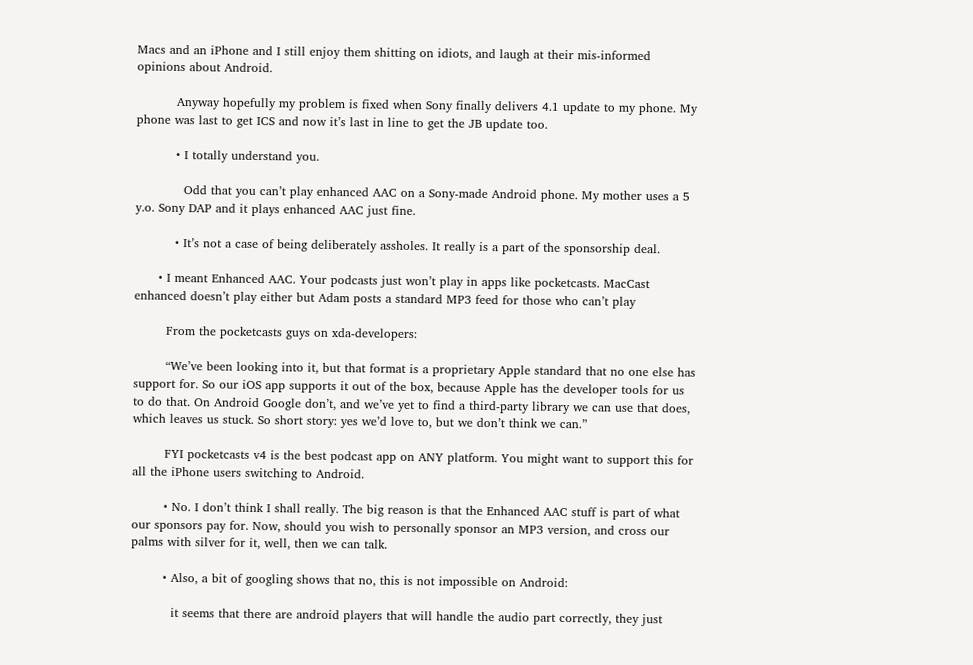Macs and an iPhone and I still enjoy them shitting on idiots, and laugh at their mis-informed opinions about Android.

          Anyway hopefully my problem is fixed when Sony finally delivers 4.1 update to my phone. My phone was last to get ICS and now it’s last in line to get the JB update too.

          • I totally understand you.

            Odd that you can’t play enhanced AAC on a Sony-made Android phone. My mother uses a 5 y.o. Sony DAP and it plays enhanced AAC just fine.

          • It’s not a case of being deliberately assholes. It really is a part of the sponsorship deal.

      • I meant Enhanced AAC. Your podcasts just won’t play in apps like pocketcasts. MacCast enhanced doesn’t play either but Adam posts a standard MP3 feed for those who can’t play

        From the pocketcasts guys on xda-developers:

        “We’ve been looking into it, but that format is a proprietary Apple standard that no one else has support for. So our iOS app supports it out of the box, because Apple has the developer tools for us to do that. On Android Google don’t, and we’ve yet to find a third-party library we can use that does, which leaves us stuck. So short story: yes we’d love to, but we don’t think we can.”

        FYI pocketcasts v4 is the best podcast app on ANY platform. You might want to support this for all the iPhone users switching to Android.

        • No. I don’t think I shall really. The big reason is that the Enhanced AAC stuff is part of what our sponsors pay for. Now, should you wish to personally sponsor an MP3 version, and cross our palms with silver for it, well, then we can talk.

        • Also, a bit of googling shows that no, this is not impossible on Android:

          it seems that there are android players that will handle the audio part correctly, they just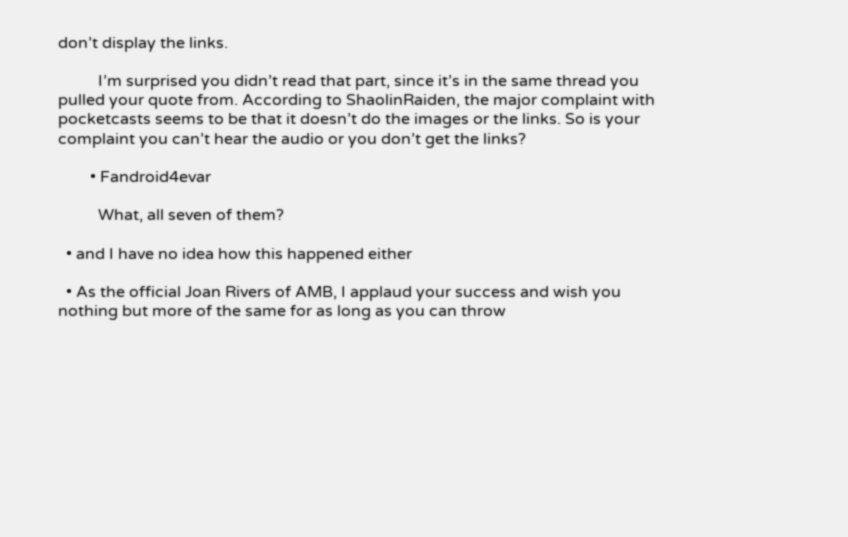don’t display the links.

          I’m surprised you didn’t read that part, since it’s in the same thread you pulled your quote from. According to ShaolinRaiden, the major complaint with pocketcasts seems to be that it doesn’t do the images or the links. So is your complaint you can’t hear the audio or you don’t get the links?

        • Fandroid4evar

          What, all seven of them?

  • and I have no idea how this happened either

  • As the official Joan Rivers of AMB, I applaud your success and wish you nothing but more of the same for as long as you can throw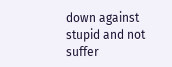down against stupid and not suffer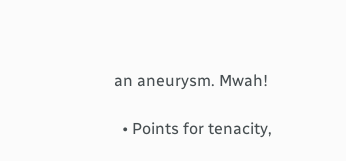an aneurysm. Mwah!

  • Points for tenacity,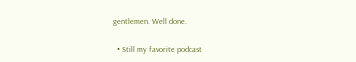gentlemen. Well done.

  • Still my favorite podcast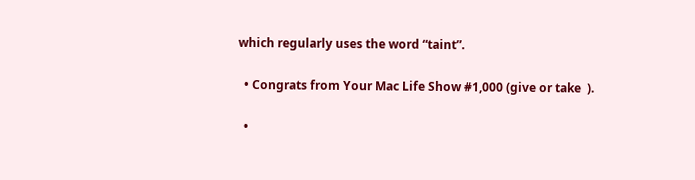which regularly uses the word “taint”.

  • Congrats from Your Mac Life Show #1,000 (give or take  ).

  •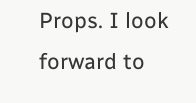Props. I look forward to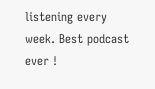listening every week. Best podcast ever !